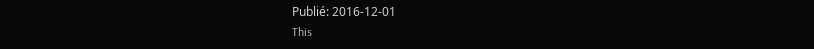Publié: 2016-12-01
This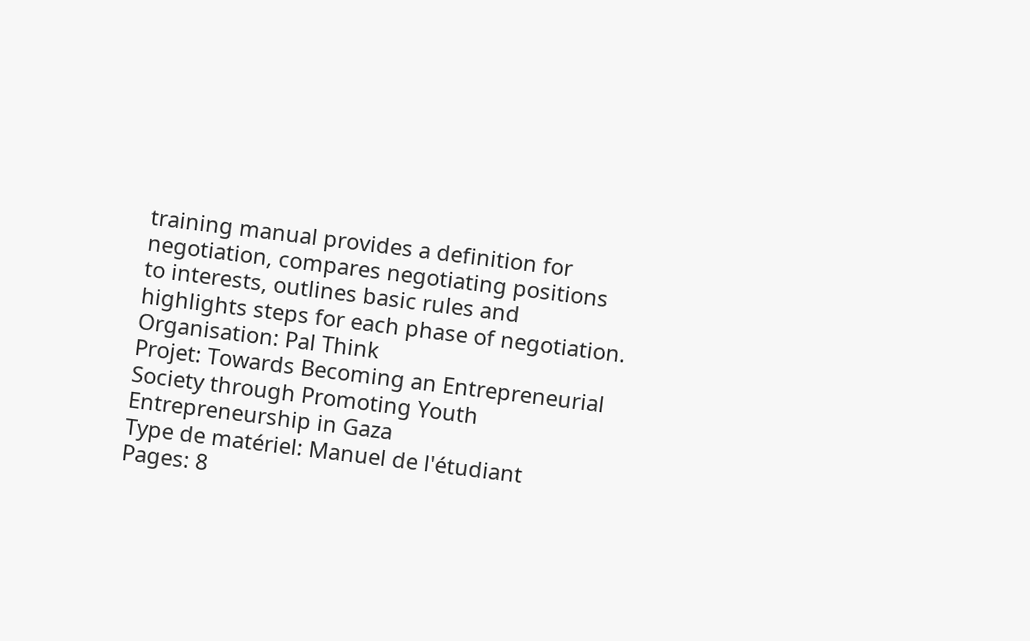training manual provides a definition for negotiation, compares negotiating positions to interests, outlines basic rules and highlights steps for each phase of negotiation.
Organisation: Pal Think
Projet: Towards Becoming an Entrepreneurial Society through Promoting Youth Entrepreneurship in Gaza
Type de matériel: Manuel de l'étudiant
Pages: 8